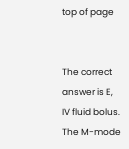top of page


The correct answer is E, IV fluid bolus. The M-mode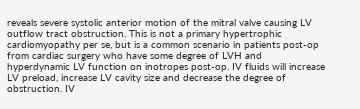reveals severe systolic anterior motion of the mitral valve causing LV outflow tract obstruction. This is not a primary hypertrophic cardiomyopathy per se, but is a common scenario in patients post-op from cardiac surgery who have some degree of LVH and hyperdynamic LV function on inotropes post-op. IV fluids will increase LV preload, increase LV cavity size and decrease the degree of obstruction. IV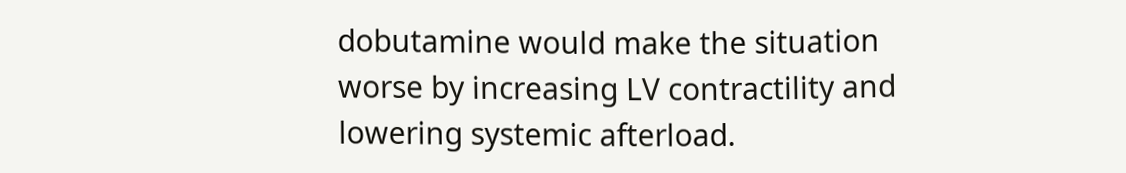dobutamine would make the situation worse by increasing LV contractility and lowering systemic afterload.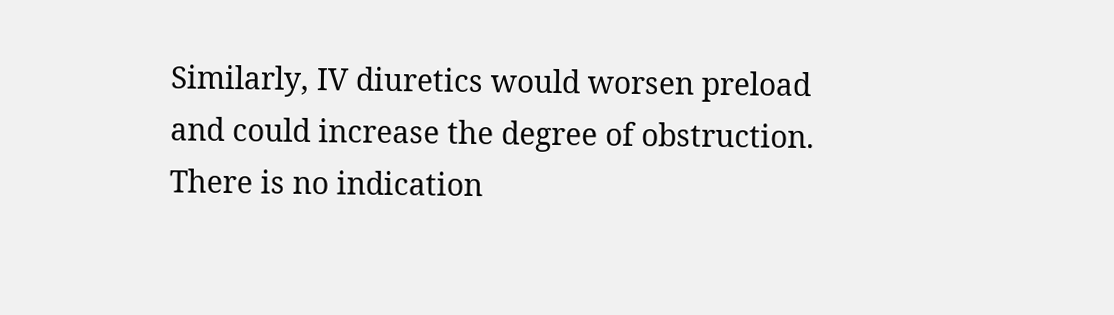Similarly, IV diuretics would worsen preload and could increase the degree of obstruction. There is no indication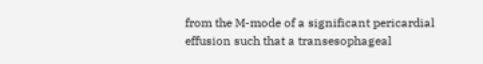from the M-mode of a significant pericardial effusion such that a transesophageal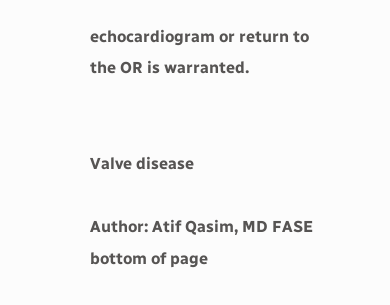echocardiogram or return to the OR is warranted.


Valve disease

Author: Atif Qasim, MD FASE
bottom of page